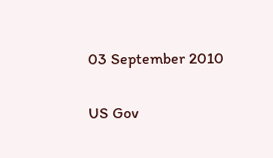03 September 2010

US Gov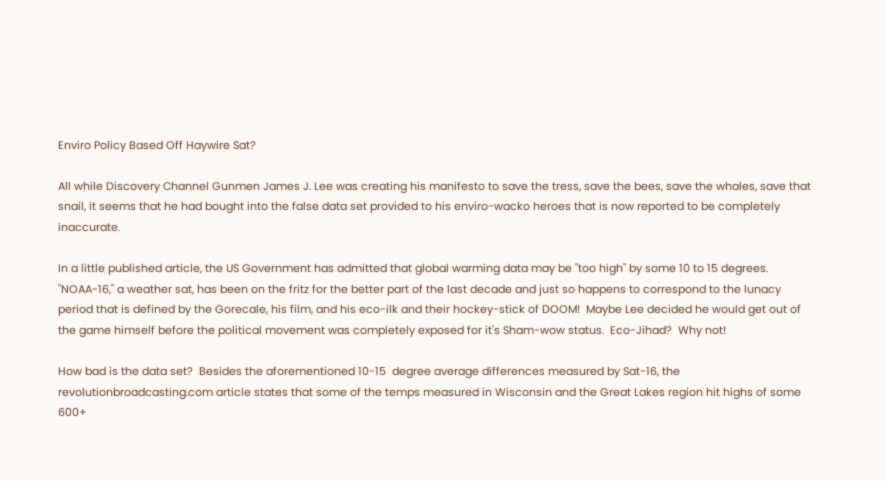Enviro Policy Based Off Haywire Sat?

All while Discovery Channel Gunmen James J. Lee was creating his manifesto to save the tress, save the bees, save the whales, save that snail, it seems that he had bought into the false data set provided to his enviro-wacko heroes that is now reported to be completely inaccurate.

In a little published article, the US Government has admitted that global warming data may be "too high" by some 10 to 15 degrees.  "NOAA-16," a weather sat, has been on the fritz for the better part of the last decade and just so happens to correspond to the lunacy period that is defined by the Gorecale, his film, and his eco-ilk and their hockey-stick of DOOM!  Maybe Lee decided he would get out of the game himself before the political movement was completely exposed for it's Sham-wow status.  Eco-Jihad?  Why not!

How bad is the data set?  Besides the aforementioned 10-15  degree average differences measured by Sat-16, the revolutionbroadcasting.com article states that some of the temps measured in Wisconsin and the Great Lakes region hit highs of some 600+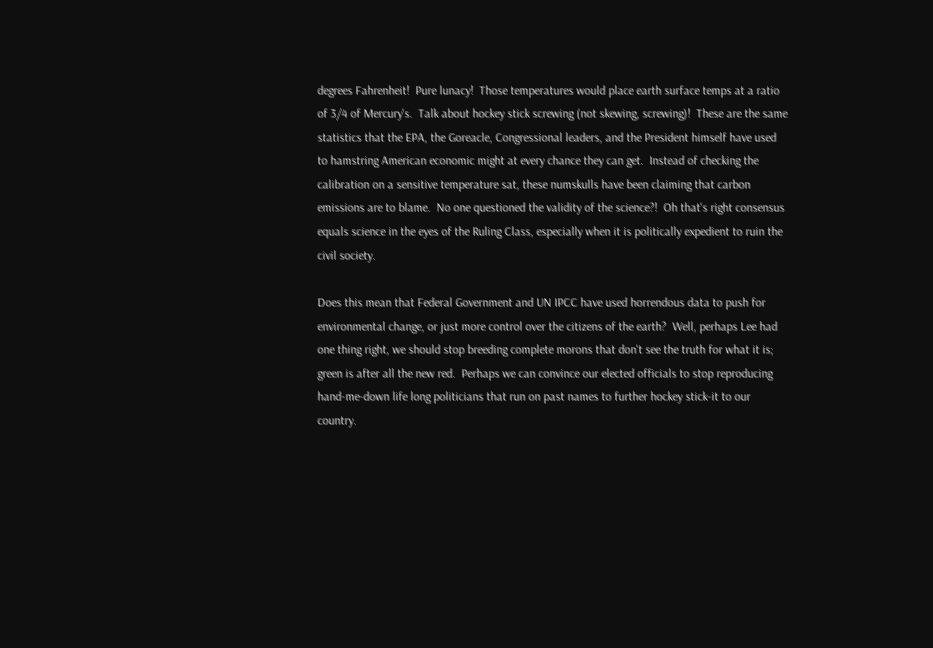degrees Fahrenheit!  Pure lunacy!  Those temperatures would place earth surface temps at a ratio of 3/4 of Mercury's.  Talk about hockey stick screwing (not skewing, screwing)!  These are the same statistics that the EPA, the Goreacle, Congressional leaders, and the President himself have used to hamstring American economic might at every chance they can get.  Instead of checking the calibration on a sensitive temperature sat, these numskulls have been claiming that carbon emissions are to blame.  No one questioned the validity of the science?!  Oh that's right consensus equals science in the eyes of the Ruling Class, especially when it is politically expedient to ruin the civil society.

Does this mean that Federal Government and UN IPCC have used horrendous data to push for environmental change, or just more control over the citizens of the earth?  Well, perhaps Lee had one thing right, we should stop breeding complete morons that don't see the truth for what it is; green is after all the new red.  Perhaps we can convince our elected officials to stop reproducing hand-me-down life long politicians that run on past names to further hockey stick-it to our country.